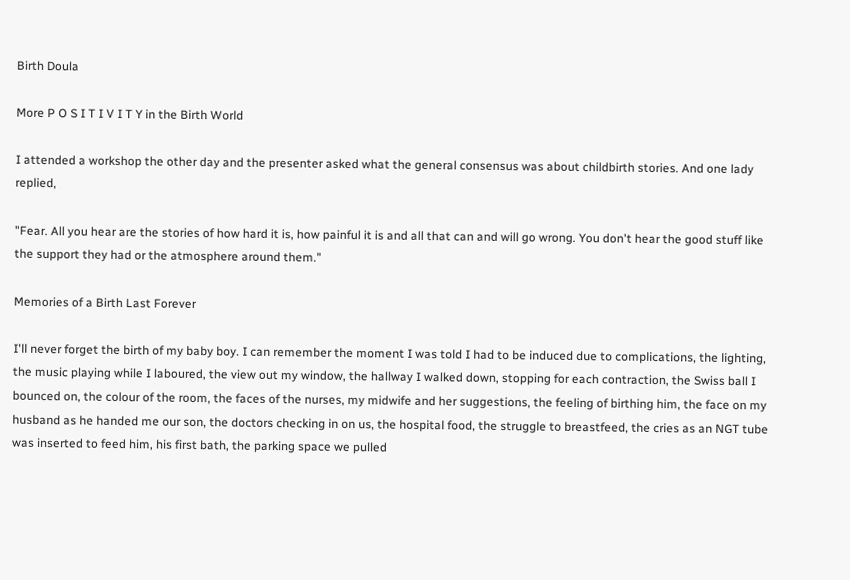Birth Doula

More P O S I T I V I T Y in the Birth World

I attended a workshop the other day and the presenter asked what the general consensus was about childbirth stories. And one lady replied,

"Fear. All you hear are the stories of how hard it is, how painful it is and all that can and will go wrong. You don't hear the good stuff like the support they had or the atmosphere around them."

Memories of a Birth Last Forever

I'll never forget the birth of my baby boy. I can remember the moment I was told I had to be induced due to complications, the lighting, the music playing while I laboured, the view out my window, the hallway I walked down, stopping for each contraction, the Swiss ball I bounced on, the colour of the room, the faces of the nurses, my midwife and her suggestions, the feeling of birthing him, the face on my husband as he handed me our son, the doctors checking in on us, the hospital food, the struggle to breastfeed, the cries as an NGT tube was inserted to feed him, his first bath, the parking space we pulled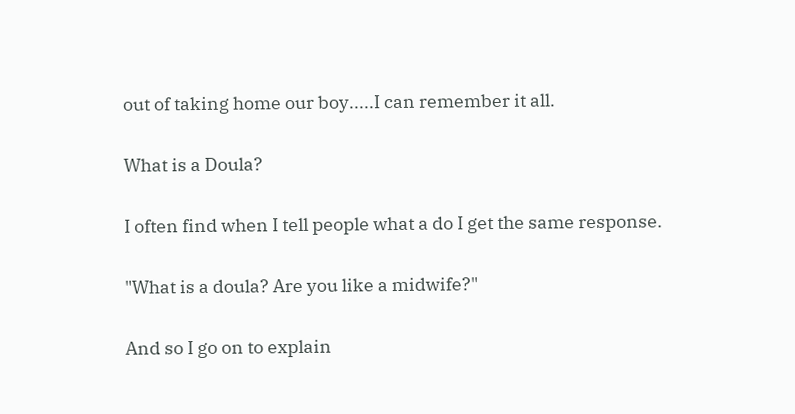out of taking home our boy.....I can remember it all.

What is a Doula?

I often find when I tell people what a do I get the same response.

"What is a doula? Are you like a midwife?"

And so I go on to explain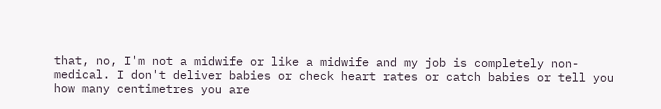that, no, I'm not a midwife or like a midwife and my job is completely non-medical. I don't deliver babies or check heart rates or catch babies or tell you how many centimetres you are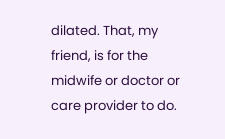dilated. That, my friend, is for the midwife or doctor or care provider to do.